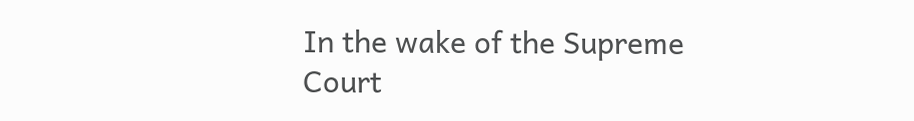In the wake of the Supreme Court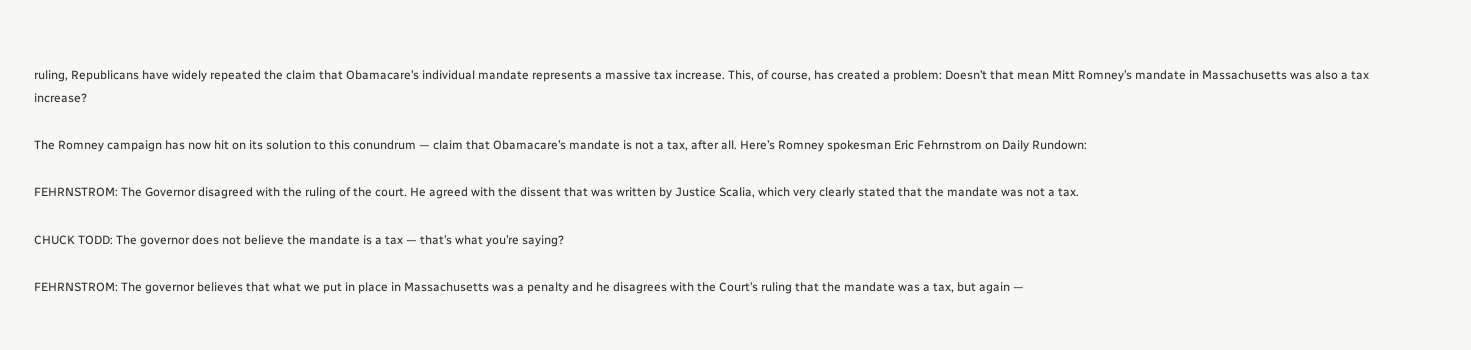ruling, Republicans have widely repeated the claim that Obamacare’s individual mandate represents a massive tax increase. This, of course, has created a problem: Doesn’t that mean Mitt Romney’s mandate in Massachusetts was also a tax increase?

The Romney campaign has now hit on its solution to this conundrum — claim that Obamacare’s mandate is not a tax, after all. Here’s Romney spokesman Eric Fehrnstrom on Daily Rundown:

FEHRNSTROM: The Governor disagreed with the ruling of the court. He agreed with the dissent that was written by Justice Scalia, which very clearly stated that the mandate was not a tax.

CHUCK TODD: The governor does not believe the mandate is a tax — that’s what you’re saying?

FEHRNSTROM: The governor believes that what we put in place in Massachusetts was a penalty and he disagrees with the Court’s ruling that the mandate was a tax, but again —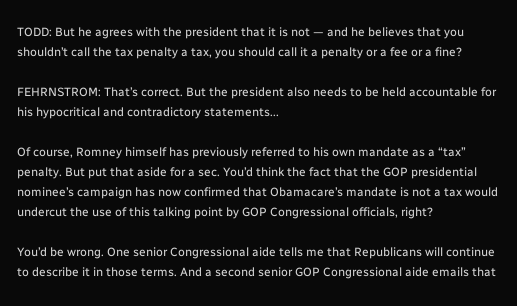TODD: But he agrees with the president that it is not — and he believes that you shouldn’t call the tax penalty a tax, you should call it a penalty or a fee or a fine?

FEHRNSTROM: That’s correct. But the president also needs to be held accountable for his hypocritical and contradictory statements...

Of course, Romney himself has previously referred to his own mandate as a “tax” penalty. But put that aside for a sec. You’d think the fact that the GOP presidential nominee’s campaign has now confirmed that Obamacare’s mandate is not a tax would undercut the use of this talking point by GOP Congressional officials, right?

You’d be wrong. One senior Congressional aide tells me that Republicans will continue to describe it in those terms. And a second senior GOP Congressional aide emails that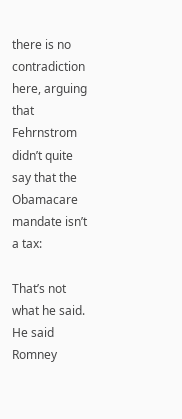there is no contradiction here, arguing that Fehrnstrom didn’t quite say that the Obamacare mandate isn’t a tax:

That’s not what he said. He said Romney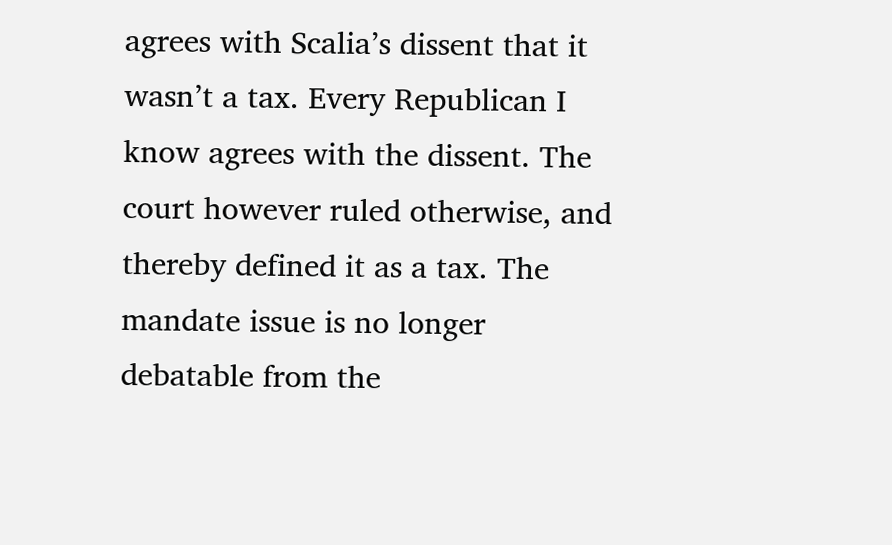agrees with Scalia’s dissent that it wasn’t a tax. Every Republican I know agrees with the dissent. The court however ruled otherwise, and thereby defined it as a tax. The mandate issue is no longer debatable from the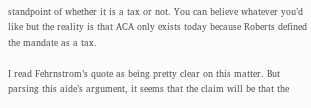standpoint of whether it is a tax or not. You can believe whatever you’d like but the reality is that ACA only exists today because Roberts defined the mandate as a tax.

I read Fehrnstrom’s quote as being pretty clear on this matter. But parsing this aide’s argument, it seems that the claim will be that the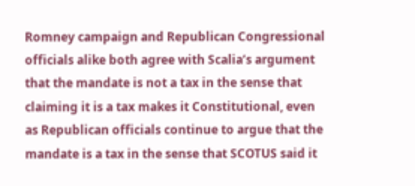Romney campaign and Republican Congressional officials alike both agree with Scalia’s argument that the mandate is not a tax in the sense that claiming it is a tax makes it Constitutional, even as Republican officials continue to argue that the mandate is a tax in the sense that SCOTUS said it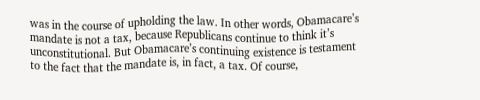was in the course of upholding the law. In other words, Obamacare’s mandate is not a tax, because Republicans continue to think it’s unconstitutional. But Obamacare’s continuing existence is testament to the fact that the mandate is, in fact, a tax. Of course,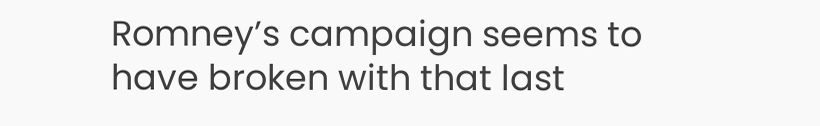Romney’s campaign seems to have broken with that last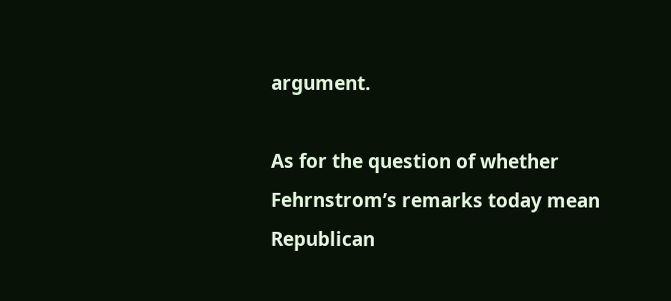argument.

As for the question of whether Fehrnstrom’s remarks today mean Republican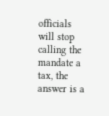officials will stop calling the mandate a tax, the answer is a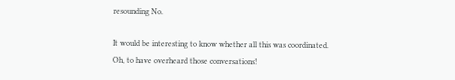resounding No.

It would be interesting to know whether all this was coordinated. Oh, to have overheard those conversations!